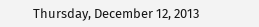Thursday, December 12, 2013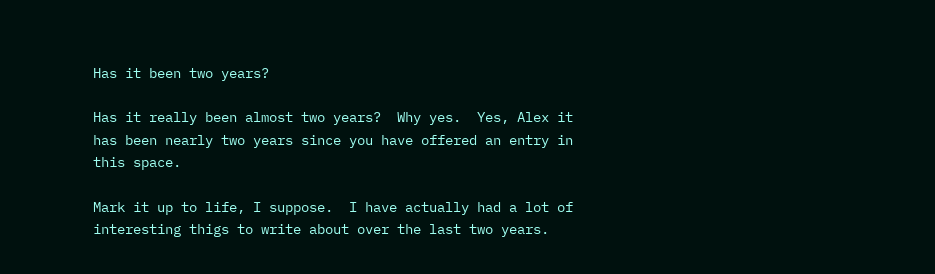Has it been two years?

Has it really been almost two years?  Why yes.  Yes, Alex it has been nearly two years since you have offered an entry in this space.

Mark it up to life, I suppose.  I have actually had a lot of interesting thigs to write about over the last two years.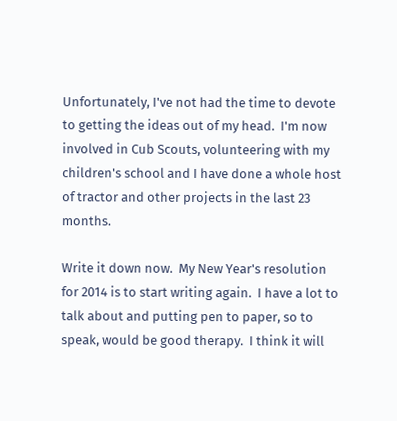Unfortunately, I've not had the time to devote to getting the ideas out of my head.  I'm now involved in Cub Scouts, volunteering with my children's school and I have done a whole host of tractor and other projects in the last 23 months.

Write it down now.  My New Year's resolution for 2014 is to start writing again.  I have a lot to talk about and putting pen to paper, so to speak, would be good therapy.  I think it will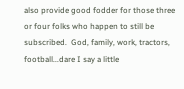also provide good fodder for those three or four folks who happen to still be subscribed.  God, family, work, tractors, football...dare I say a little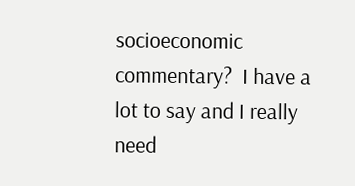socioeconomic commentary?  I have a lot to say and I really need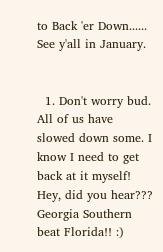to Back 'er Down......  See y'all in January.


  1. Don't worry bud. All of us have slowed down some. I know I need to get back at it myself! Hey, did you hear??? Georgia Southern beat Florida!! :)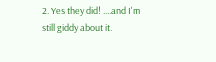2. Yes they did! ....and I'm still giddy about it.